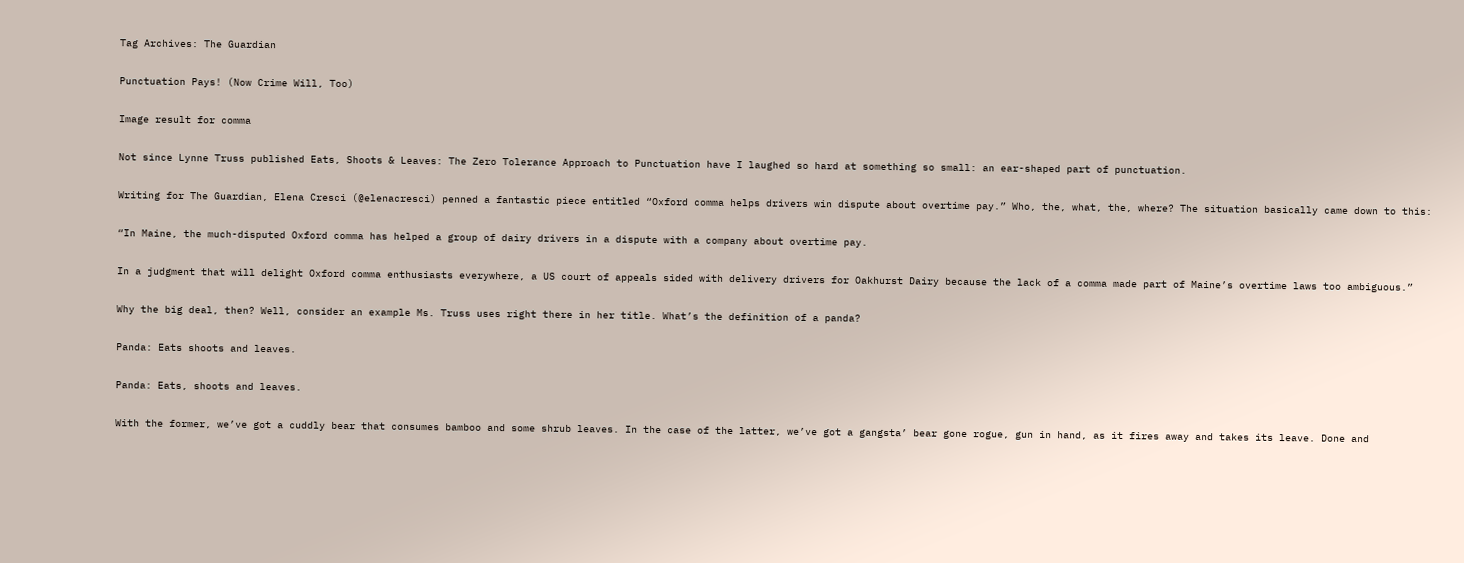Tag Archives: The Guardian

Punctuation Pays! (Now Crime Will, Too)

Image result for comma

Not since Lynne Truss published Eats, Shoots & Leaves: The Zero Tolerance Approach to Punctuation have I laughed so hard at something so small: an ear-shaped part of punctuation.

Writing for The Guardian, Elena Cresci (@elenacresci) penned a fantastic piece entitled “Oxford comma helps drivers win dispute about overtime pay.” Who, the, what, the, where? The situation basically came down to this:

“In Maine, the much-disputed Oxford comma has helped a group of dairy drivers in a dispute with a company about overtime pay.

In a judgment that will delight Oxford comma enthusiasts everywhere, a US court of appeals sided with delivery drivers for Oakhurst Dairy because the lack of a comma made part of Maine’s overtime laws too ambiguous.”

Why the big deal, then? Well, consider an example Ms. Truss uses right there in her title. What’s the definition of a panda?

Panda: Eats shoots and leaves.

Panda: Eats, shoots and leaves.

With the former, we’ve got a cuddly bear that consumes bamboo and some shrub leaves. In the case of the latter, we’ve got a gangsta’ bear gone rogue, gun in hand, as it fires away and takes its leave. Done and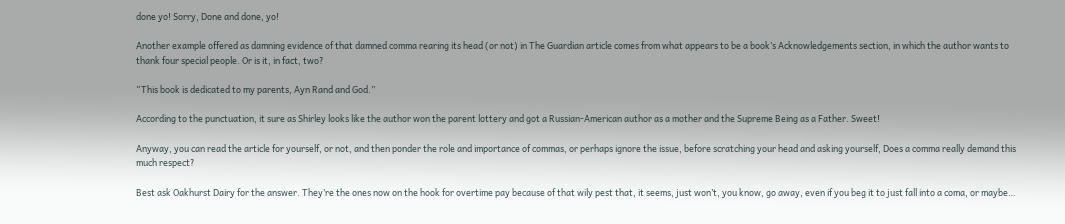done yo! Sorry, Done and done, yo!

Another example offered as damning evidence of that damned comma rearing its head (or not) in The Guardian article comes from what appears to be a book’s Acknowledgements section, in which the author wants to thank four special people. Or is it, in fact, two?

“This book is dedicated to my parents, Ayn Rand and God.”

According to the punctuation, it sure as Shirley looks like the author won the parent lottery and got a Russian-American author as a mother and the Supreme Being as a Father. Sweet!

Anyway, you can read the article for yourself, or not, and then ponder the role and importance of commas, or perhaps ignore the issue, before scratching your head and asking yourself, Does a comma really demand this much respect?

Best ask Oakhurst Dairy for the answer. They’re the ones now on the hook for overtime pay because of that wily pest that, it seems, just won’t, you know, go away, even if you beg it to just fall into a coma, or maybe…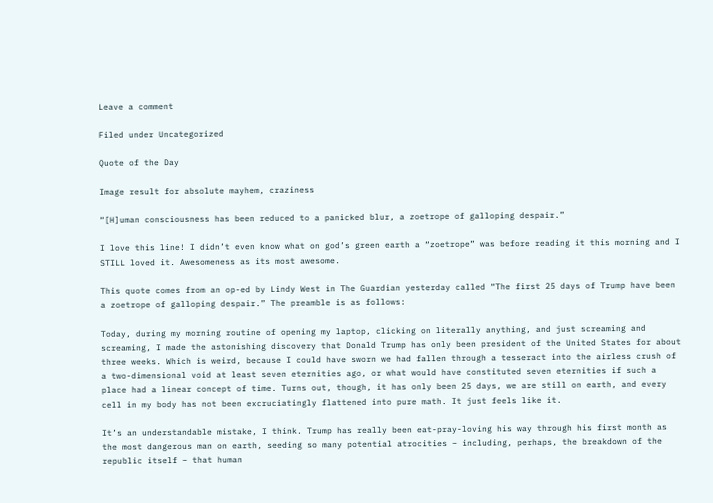Leave a comment

Filed under Uncategorized

Quote of the Day

Image result for absolute mayhem, craziness

“[H]uman consciousness has been reduced to a panicked blur, a zoetrope of galloping despair.”

I love this line! I didn’t even know what on god’s green earth a “zoetrope” was before reading it this morning and I STILL loved it. Awesomeness as its most awesome.

This quote comes from an op-ed by Lindy West in The Guardian yesterday called “The first 25 days of Trump have been a zoetrope of galloping despair.” The preamble is as follows:

Today, during my morning routine of opening my laptop, clicking on literally anything, and just screaming and screaming, I made the astonishing discovery that Donald Trump has only been president of the United States for about three weeks. Which is weird, because I could have sworn we had fallen through a tesseract into the airless crush of a two-dimensional void at least seven eternities ago, or what would have constituted seven eternities if such a place had a linear concept of time. Turns out, though, it has only been 25 days, we are still on earth, and every cell in my body has not been excruciatingly flattened into pure math. It just feels like it.

It’s an understandable mistake, I think. Trump has really been eat-pray-loving his way through his first month as the most dangerous man on earth, seeding so many potential atrocities – including, perhaps, the breakdown of the republic itself – that human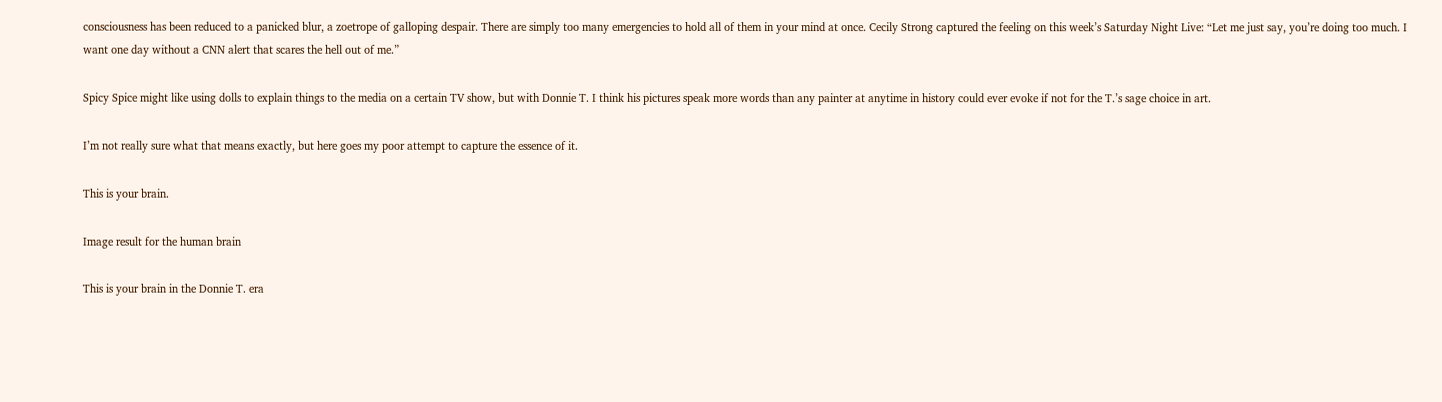consciousness has been reduced to a panicked blur, a zoetrope of galloping despair. There are simply too many emergencies to hold all of them in your mind at once. Cecily Strong captured the feeling on this week’s Saturday Night Live: “Let me just say, you’re doing too much. I want one day without a CNN alert that scares the hell out of me.”

Spicy Spice might like using dolls to explain things to the media on a certain TV show, but with Donnie T. I think his pictures speak more words than any painter at anytime in history could ever evoke if not for the T.’s sage choice in art.

I’m not really sure what that means exactly, but here goes my poor attempt to capture the essence of it.

This is your brain.

Image result for the human brain

This is your brain in the Donnie T. era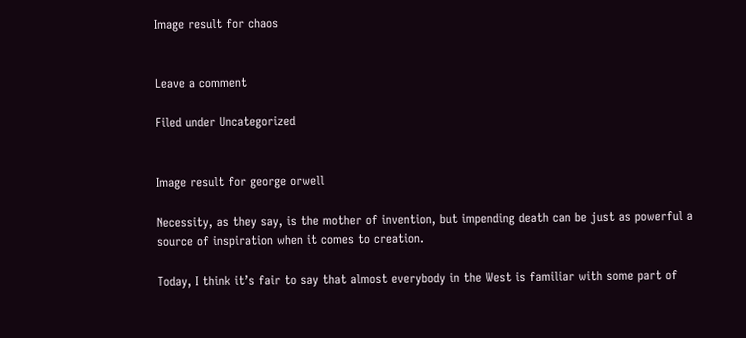Image result for chaos


Leave a comment

Filed under Uncategorized


Image result for george orwell

Necessity, as they say, is the mother of invention, but impending death can be just as powerful a source of inspiration when it comes to creation.

Today, I think it’s fair to say that almost everybody in the West is familiar with some part of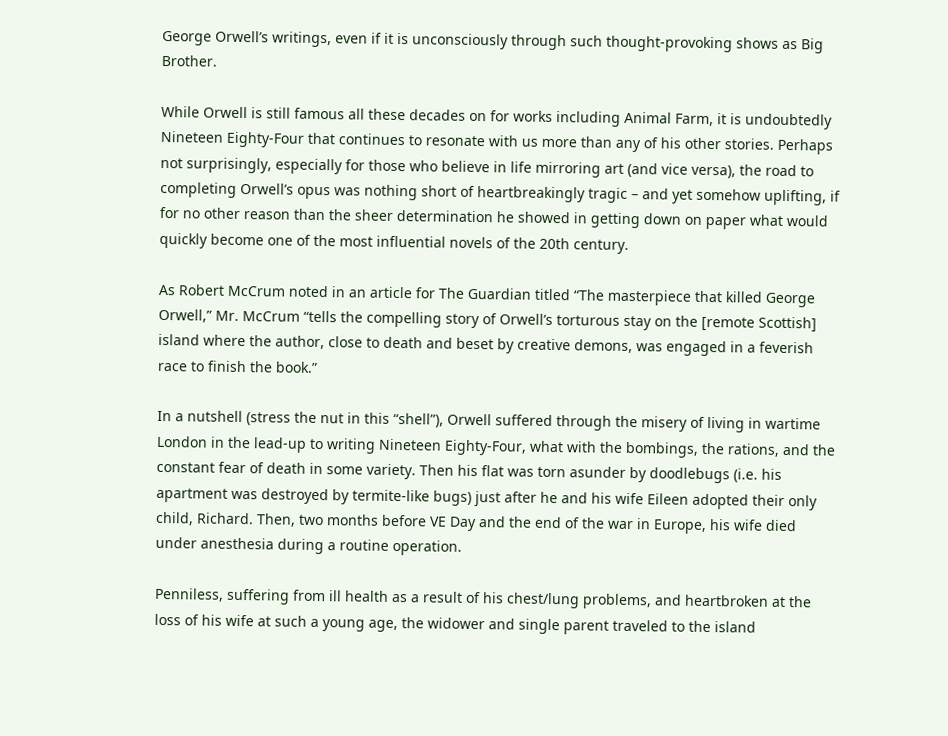George Orwell’s writings, even if it is unconsciously through such thought-provoking shows as Big Brother.

While Orwell is still famous all these decades on for works including Animal Farm, it is undoubtedly Nineteen Eighty-Four that continues to resonate with us more than any of his other stories. Perhaps not surprisingly, especially for those who believe in life mirroring art (and vice versa), the road to completing Orwell’s opus was nothing short of heartbreakingly tragic – and yet somehow uplifting, if for no other reason than the sheer determination he showed in getting down on paper what would quickly become one of the most influential novels of the 20th century.

As Robert McCrum noted in an article for The Guardian titled “The masterpiece that killed George Orwell,” Mr. McCrum “tells the compelling story of Orwell’s torturous stay on the [remote Scottish] island where the author, close to death and beset by creative demons, was engaged in a feverish race to finish the book.”

In a nutshell (stress the nut in this “shell”), Orwell suffered through the misery of living in wartime London in the lead-up to writing Nineteen Eighty-Four, what with the bombings, the rations, and the constant fear of death in some variety. Then his flat was torn asunder by doodlebugs (i.e. his apartment was destroyed by termite-like bugs) just after he and his wife Eileen adopted their only child, Richard. Then, two months before VE Day and the end of the war in Europe, his wife died under anesthesia during a routine operation.

Penniless, suffering from ill health as a result of his chest/lung problems, and heartbroken at the loss of his wife at such a young age, the widower and single parent traveled to the island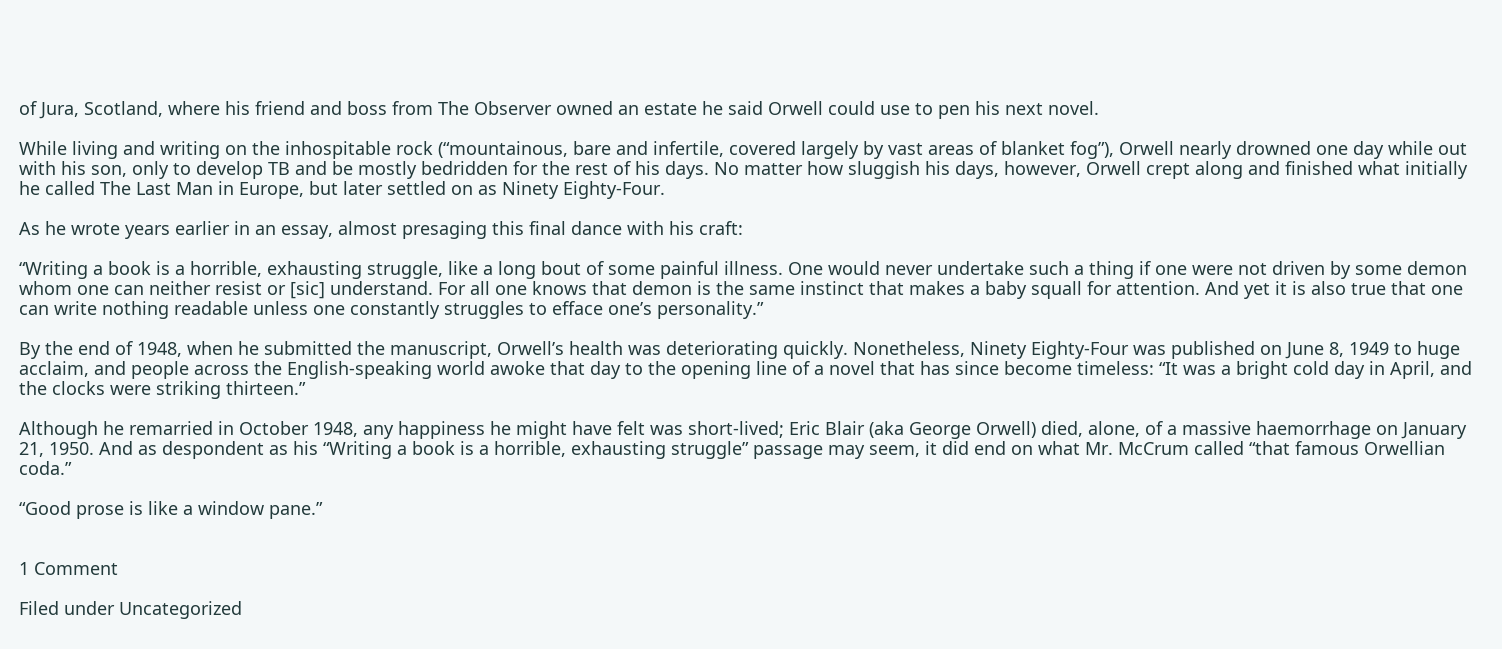of Jura, Scotland, where his friend and boss from The Observer owned an estate he said Orwell could use to pen his next novel.

While living and writing on the inhospitable rock (“mountainous, bare and infertile, covered largely by vast areas of blanket fog”), Orwell nearly drowned one day while out with his son, only to develop TB and be mostly bedridden for the rest of his days. No matter how sluggish his days, however, Orwell crept along and finished what initially he called The Last Man in Europe, but later settled on as Ninety Eighty-Four.

As he wrote years earlier in an essay, almost presaging this final dance with his craft:

“Writing a book is a horrible, exhausting struggle, like a long bout of some painful illness. One would never undertake such a thing if one were not driven by some demon whom one can neither resist or [sic] understand. For all one knows that demon is the same instinct that makes a baby squall for attention. And yet it is also true that one can write nothing readable unless one constantly struggles to efface one’s personality.”

By the end of 1948, when he submitted the manuscript, Orwell’s health was deteriorating quickly. Nonetheless, Ninety Eighty-Four was published on June 8, 1949 to huge acclaim, and people across the English-speaking world awoke that day to the opening line of a novel that has since become timeless: “It was a bright cold day in April, and the clocks were striking thirteen.”

Although he remarried in October 1948, any happiness he might have felt was short-lived; Eric Blair (aka George Orwell) died, alone, of a massive haemorrhage on January 21, 1950. And as despondent as his “Writing a book is a horrible, exhausting struggle” passage may seem, it did end on what Mr. McCrum called “that famous Orwellian coda.”

“Good prose is like a window pane.”


1 Comment

Filed under Uncategorized